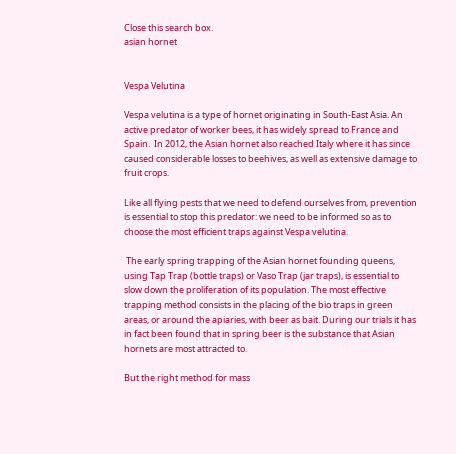Close this search box.
asian hornet


Vespa Velutina

Vespa velutina is a type of hornet originating in South-East Asia. An active predator of worker bees, it has widely spread to France and Spain.  In 2012, the Asian hornet also reached Italy where it has since caused considerable losses to beehives, as well as extensive damage to fruit crops.

Like all flying pests that we need to defend ourselves from, prevention is essential to stop this predator: we need to be informed so as to choose the most efficient traps against Vespa velutina.

 The early spring trapping of the Asian hornet founding queens, using Tap Trap (bottle traps) or Vaso Trap (jar traps), is essential to slow down the proliferation of its population. The most effective trapping method consists in the placing of the bio traps in green areas, or around the apiaries, with beer as bait. During our trials it has in fact been found that in spring beer is the substance that Asian hornets are most attracted to.

But the right method for mass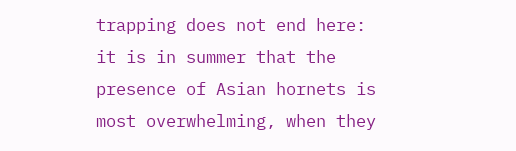trapping does not end here: it is in summer that the presence of Asian hornets is most overwhelming, when they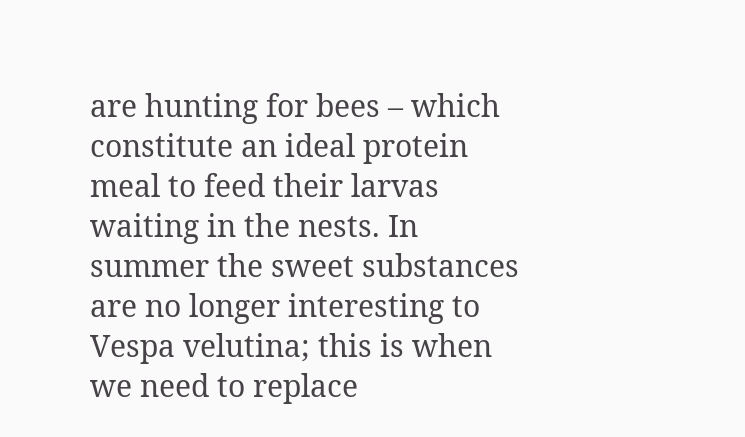are hunting for bees – which constitute an ideal protein meal to feed their larvas waiting in the nests. In summer the sweet substances are no longer interesting to Vespa velutina; this is when we need to replace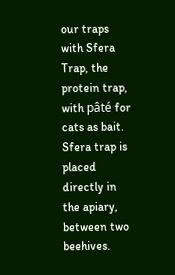our traps with Sfera Trap, the protein trap, with pâté for cats as bait. Sfera trap is placed directly in the apiary, between two beehives.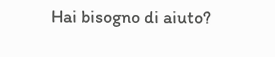Hai bisogno di aiuto?